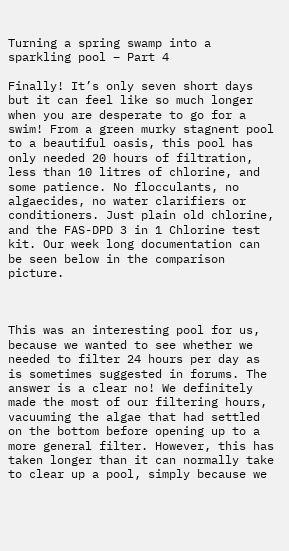Turning a spring swamp into a sparkling pool – Part 4

Finally! It’s only seven short days but it can feel like so much longer when you are desperate to go for a swim! From a green murky stagnent pool to a beautiful oasis, this pool has only needed 20 hours of filtration, less than 10 litres of chlorine, and some patience. No flocculants, no algaecides, no water clarifiers or conditioners. Just plain old chlorine, and the FAS-DPD 3 in 1 Chlorine test kit. Our week long documentation can be seen below in the comparison picture.



This was an interesting pool for us, because we wanted to see whether we needed to filter 24 hours per day as is sometimes suggested in forums. The answer is a clear no! We definitely made the most of our filtering hours, vacuuming the algae that had settled on the bottom before opening up to a more general filter. However, this has taken longer than it can normally take to clear up a pool, simply because we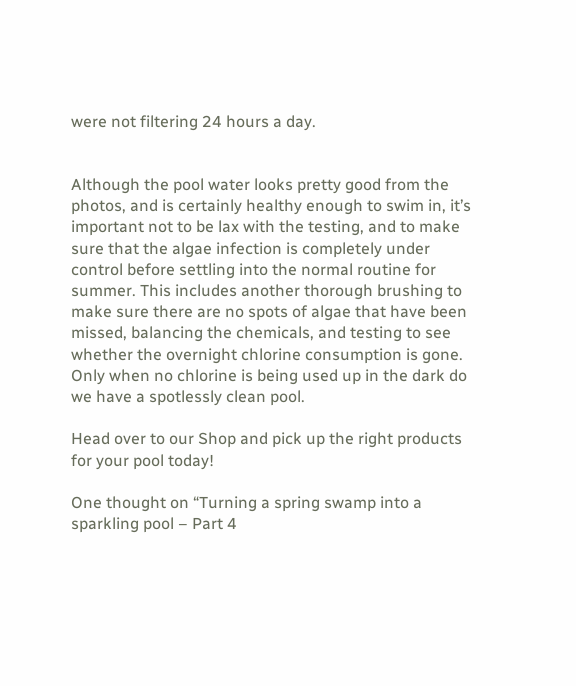were not filtering 24 hours a day.


Although the pool water looks pretty good from the photos, and is certainly healthy enough to swim in, it’s important not to be lax with the testing, and to make sure that the algae infection is completely under control before settling into the normal routine for summer. This includes another thorough brushing to make sure there are no spots of algae that have been missed, balancing the chemicals, and testing to see whether the overnight chlorine consumption is gone. Only when no chlorine is being used up in the dark do we have a spotlessly clean pool.

Head over to our Shop and pick up the right products for your pool today!

One thought on “Turning a spring swamp into a sparkling pool – Part 4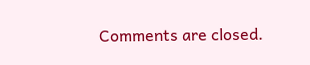Comments are closed.